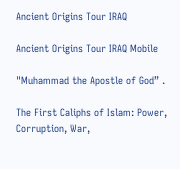Ancient Origins Tour IRAQ

Ancient Origins Tour IRAQ Mobile

"Muhammad the Apostle of God” .

The First Caliphs of Islam: Power, Corruption, War,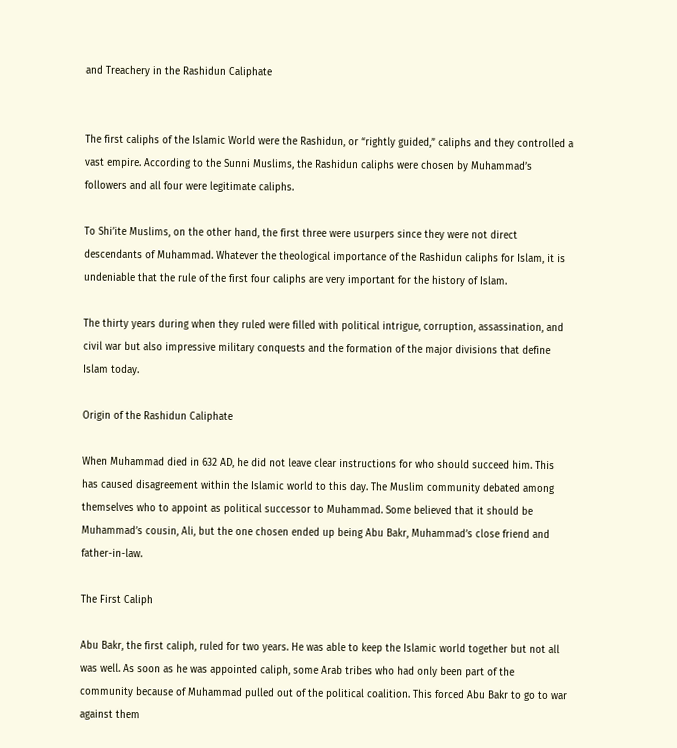and Treachery in the Rashidun Caliphate


The first caliphs of the Islamic World were the Rashidun, or “rightly guided,” caliphs and they controlled a vast empire. According to the Sunni Muslims, the Rashidun caliphs were chosen by Muhammad’s followers and all four were legitimate caliphs.

To Shi’ite Muslims, on the other hand, the first three were usurpers since they were not direct descendants of Muhammad. Whatever the theological importance of the Rashidun caliphs for Islam, it is undeniable that the rule of the first four caliphs are very important for the history of Islam.

The thirty years during when they ruled were filled with political intrigue, corruption, assassination, and civil war but also impressive military conquests and the formation of the major divisions that define Islam today.

Origin of the Rashidun Caliphate

When Muhammad died in 632 AD, he did not leave clear instructions for who should succeed him. This has caused disagreement within the Islamic world to this day. The Muslim community debated among themselves who to appoint as political successor to Muhammad. Some believed that it should be Muhammad’s cousin, Ali, but the one chosen ended up being Abu Bakr, Muhammad’s close friend and father-in-law.

The First Caliph

Abu Bakr, the first caliph, ruled for two years. He was able to keep the Islamic world together but not all was well. As soon as he was appointed caliph, some Arab tribes who had only been part of the community because of Muhammad pulled out of the political coalition. This forced Abu Bakr to go to war against them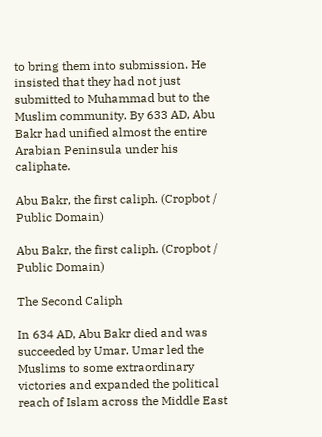to bring them into submission. He insisted that they had not just submitted to Muhammad but to the Muslim community. By 633 AD, Abu Bakr had unified almost the entire Arabian Peninsula under his caliphate.

Abu Bakr, the first caliph. (Cropbot / Public Domain)

Abu Bakr, the first caliph. (Cropbot / Public Domain)

The Second Caliph

In 634 AD, Abu Bakr died and was succeeded by Umar. Umar led the Muslims to some extraordinary victories and expanded the political reach of Islam across the Middle East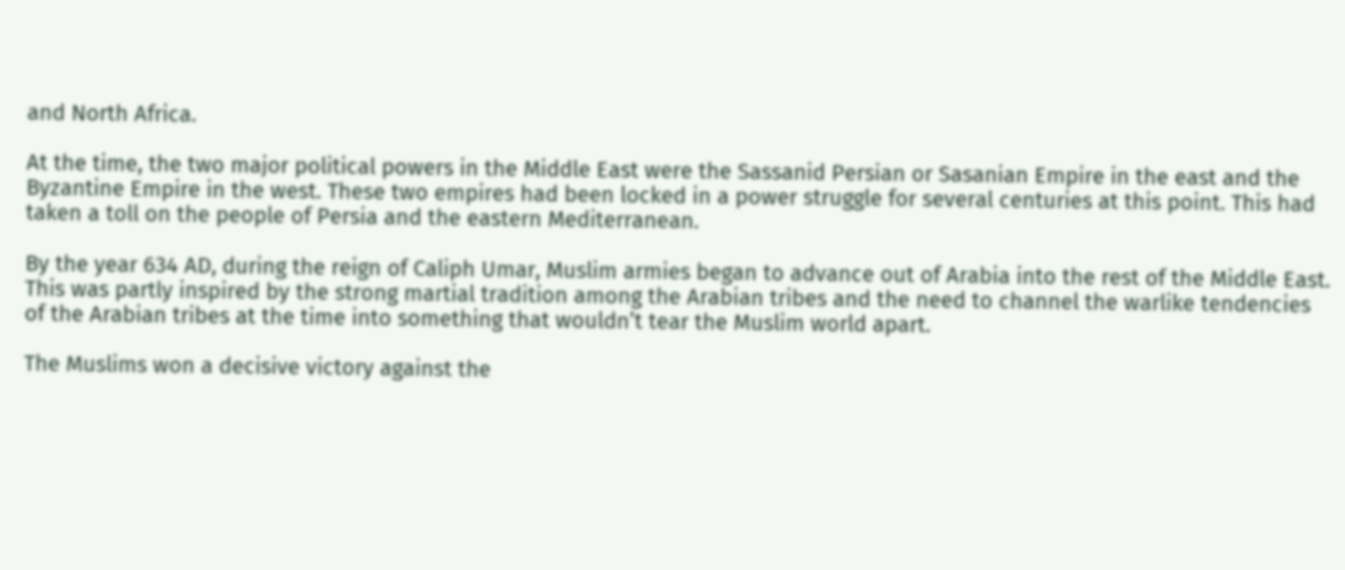and North Africa.

At the time, the two major political powers in the Middle East were the Sassanid Persian or Sasanian Empire in the east and the Byzantine Empire in the west. These two empires had been locked in a power struggle for several centuries at this point. This had taken a toll on the people of Persia and the eastern Mediterranean.

By the year 634 AD, during the reign of Caliph Umar, Muslim armies began to advance out of Arabia into the rest of the Middle East. This was partly inspired by the strong martial tradition among the Arabian tribes and the need to channel the warlike tendencies of the Arabian tribes at the time into something that wouldn’t tear the Muslim world apart.

The Muslims won a decisive victory against the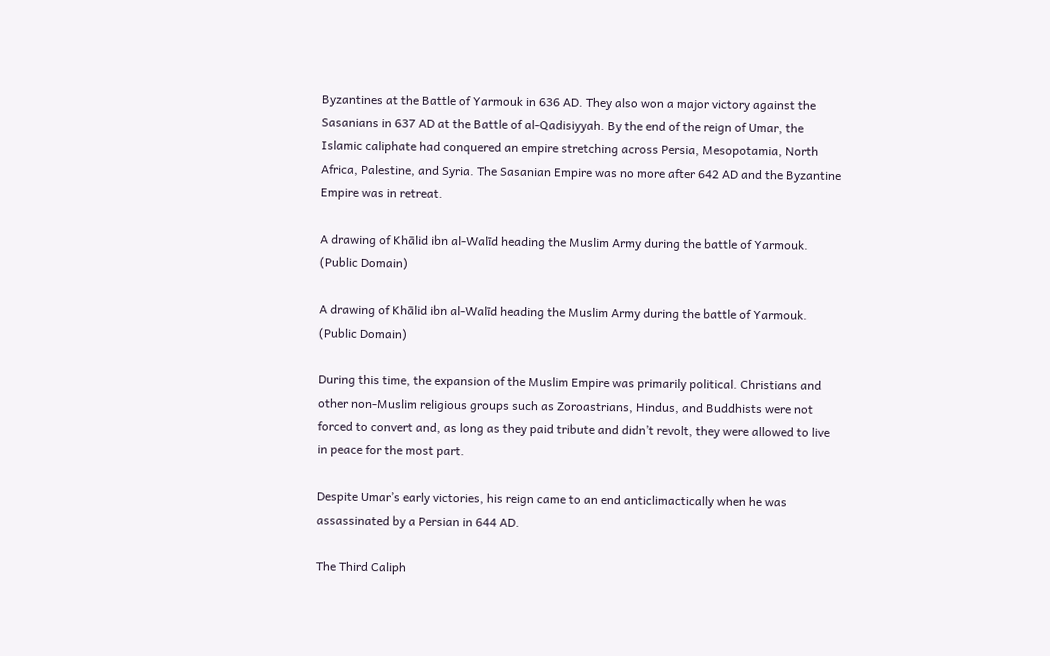Byzantines at the Battle of Yarmouk in 636 AD. They also won a major victory against the Sasanians in 637 AD at the Battle of al-Qadisiyyah. By the end of the reign of Umar, the Islamic caliphate had conquered an empire stretching across Persia, Mesopotamia, North Africa, Palestine, and Syria. The Sasanian Empire was no more after 642 AD and the Byzantine Empire was in retreat.

A drawing of Khālid ibn al-Walīd heading the Muslim Army during the battle of Yarmouk. (Public Domain)

A drawing of Khālid ibn al-Walīd heading the Muslim Army during the battle of Yarmouk. (Public Domain)

During this time, the expansion of the Muslim Empire was primarily political. Christians and other non-Muslim religious groups such as Zoroastrians, Hindus, and Buddhists were not forced to convert and, as long as they paid tribute and didn’t revolt, they were allowed to live in peace for the most part.

Despite Umar’s early victories, his reign came to an end anticlimactically when he was assassinated by a Persian in 644 AD.

The Third Caliph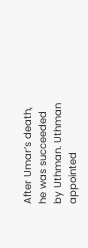After Umar’s death, he was succeeded by Uthman. Uthman appointed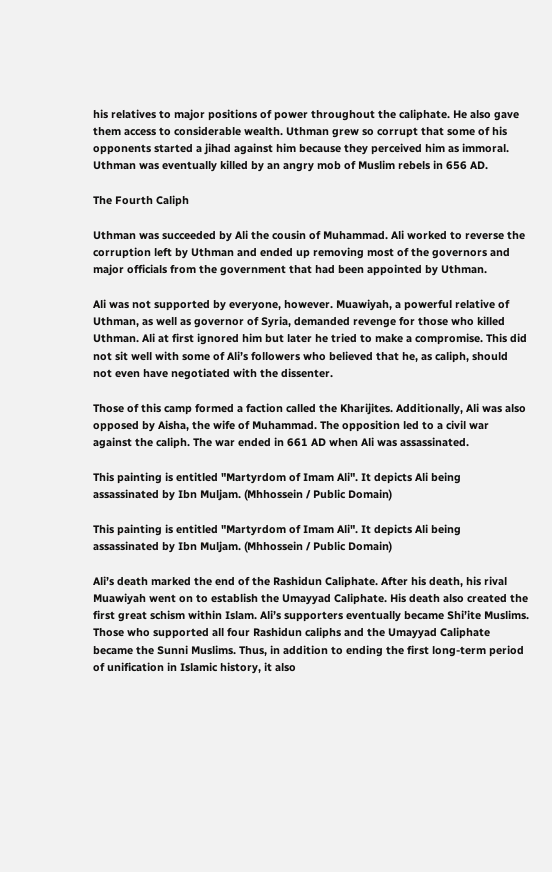his relatives to major positions of power throughout the caliphate. He also gave them access to considerable wealth. Uthman grew so corrupt that some of his opponents started a jihad against him because they perceived him as immoral. Uthman was eventually killed by an angry mob of Muslim rebels in 656 AD.

The Fourth Caliph

Uthman was succeeded by Ali the cousin of Muhammad. Ali worked to reverse the corruption left by Uthman and ended up removing most of the governors and major officials from the government that had been appointed by Uthman.

Ali was not supported by everyone, however. Muawiyah, a powerful relative of Uthman, as well as governor of Syria, demanded revenge for those who killed Uthman. Ali at first ignored him but later he tried to make a compromise. This did not sit well with some of Ali’s followers who believed that he, as caliph, should not even have negotiated with the dissenter.

Those of this camp formed a faction called the Kharijites. Additionally, Ali was also opposed by Aisha, the wife of Muhammad. The opposition led to a civil war against the caliph. The war ended in 661 AD when Ali was assassinated.

This painting is entitled "Martyrdom of Imam Ali". It depicts Ali being assassinated by Ibn Muljam. (Mhhossein / Public Domain)

This painting is entitled "Martyrdom of Imam Ali". It depicts Ali being assassinated by Ibn Muljam. (Mhhossein / Public Domain)

Ali’s death marked the end of the Rashidun Caliphate. After his death, his rival Muawiyah went on to establish the Umayyad Caliphate. His death also created the first great schism within Islam. Ali’s supporters eventually became Shi’ite Muslims. Those who supported all four Rashidun caliphs and the Umayyad Caliphate became the Sunni Muslims. Thus, in addition to ending the first long-term period of unification in Islamic history, it also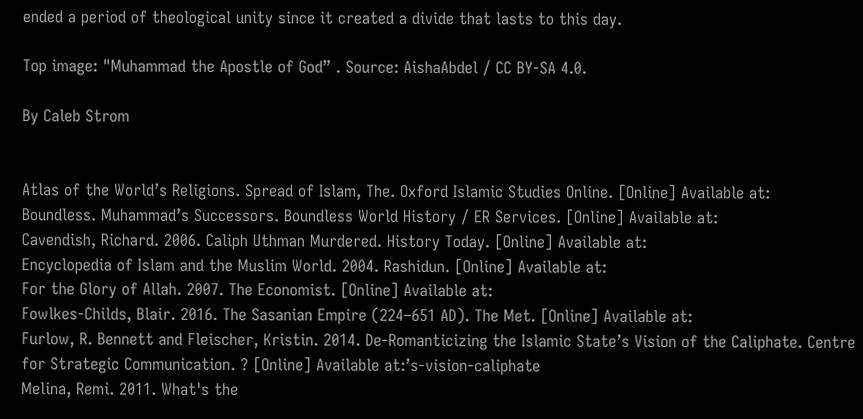ended a period of theological unity since it created a divide that lasts to this day.

Top image: "Muhammad the Apostle of God” . Source: AishaAbdel / CC BY-SA 4.0.

By Caleb Strom


Atlas of the World’s Religions. Spread of Islam, The. Oxford Islamic Studies Online. [Online] Available at:
Boundless. Muhammad’s Successors. Boundless World History / ER Services. [Online] Available at:
Cavendish, Richard. 2006. Caliph Uthman Murdered. History Today. [Online] Available at:
Encyclopedia of Islam and the Muslim World. 2004. Rashidun. [Online] Available at:
For the Glory of Allah. 2007. The Economist. [Online] Available at:
Fowlkes-Childs, Blair. 2016. The Sasanian Empire (224–651 AD). The Met. [Online] Available at:
Furlow, R. Bennett and Fleischer, Kristin. 2014. De-Romanticizing the Islamic State’s Vision of the Caliphate. Centre for Strategic Communication. ? [Online] Available at:’s-vision-caliphate
Melina, Remi. 2011. What's the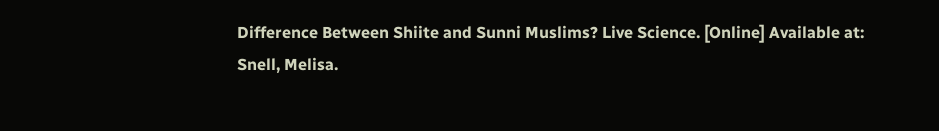Difference Between Shiite and Sunni Muslims? Live Science. [Online] Available at:
Snell, Melisa.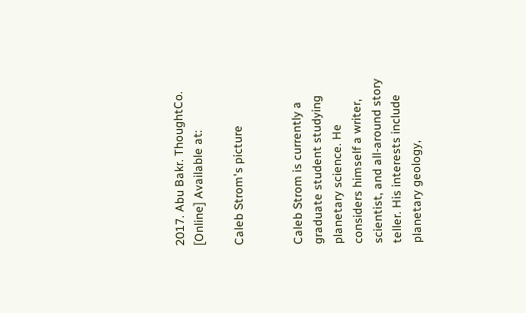2017. Abu Bakr. ThoughtCo. [Online] Available at:

Caleb Strom's picture


Caleb Strom is currently a graduate student studying planetary science. He considers himself a writer, scientist, and all-around story teller. His interests include planetary geology,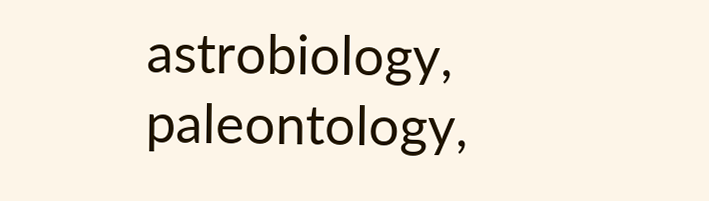astrobiology, paleontology,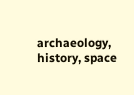archaeology, history, space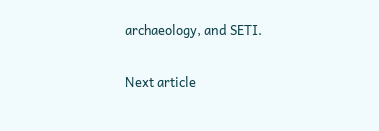archaeology, and SETI.

Next article